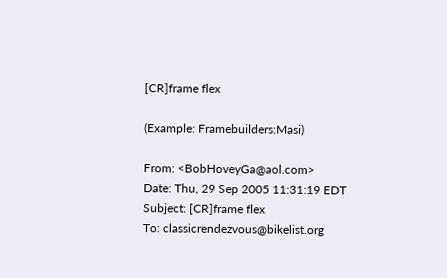[CR]frame flex

(Example: Framebuilders:Masi)

From: <BobHoveyGa@aol.com>
Date: Thu, 29 Sep 2005 11:31:19 EDT
Subject: [CR]frame flex
To: classicrendezvous@bikelist.org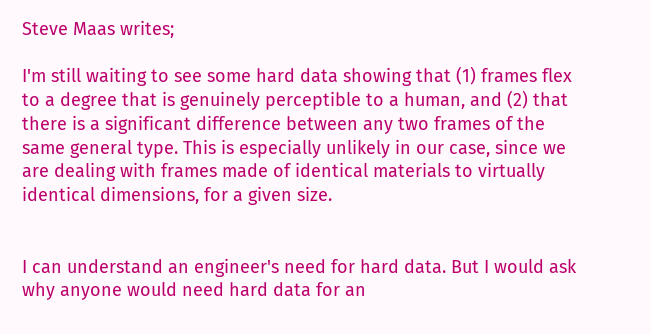Steve Maas writes;

I'm still waiting to see some hard data showing that (1) frames flex to a degree that is genuinely perceptible to a human, and (2) that there is a significant difference between any two frames of the same general type. This is especially unlikely in our case, since we are dealing with frames made of identical materials to virtually identical dimensions, for a given size.


I can understand an engineer's need for hard data. But I would ask why anyone would need hard data for an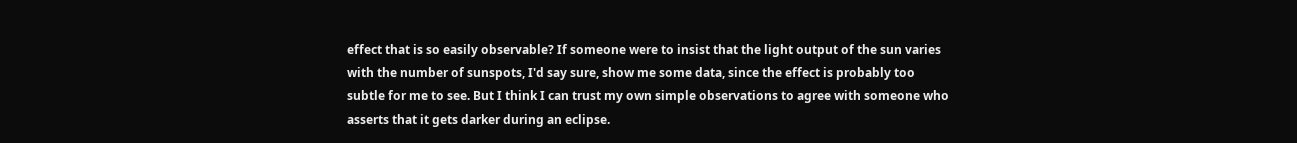effect that is so easily observable? If someone were to insist that the light output of the sun varies with the number of sunspots, I'd say sure, show me some data, since the effect is probably too subtle for me to see. But I think I can trust my own simple observations to agree with someone who asserts that it gets darker during an eclipse.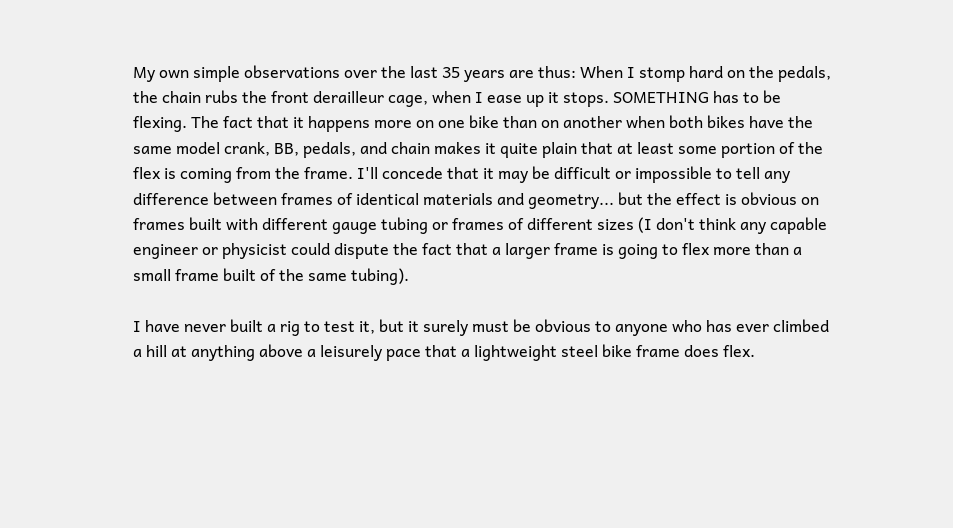My own simple observations over the last 35 years are thus: When I stomp hard on the pedals, the chain rubs the front derailleur cage, when I ease up it stops. SOMETHING has to be flexing. The fact that it happens more on one bike than on another when both bikes have the same model crank, BB, pedals, and chain makes it quite plain that at least some portion of the flex is coming from the frame. I'll concede that it may be difficult or impossible to tell any difference between frames of identical materials and geometry... but the effect is obvious on frames built with different gauge tubing or frames of different sizes (I don't think any capable engineer or physicist could dispute the fact that a larger frame is going to flex more than a small frame built of the same tubing).

I have never built a rig to test it, but it surely must be obvious to anyone who has ever climbed a hill at anything above a leisurely pace that a lightweight steel bike frame does flex.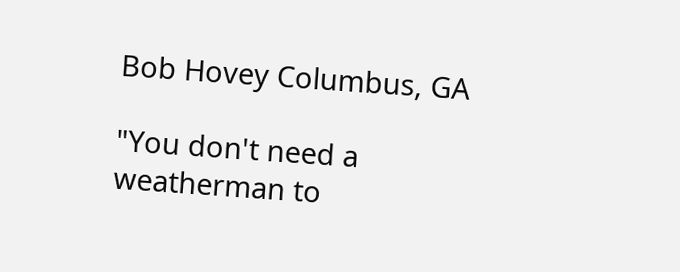Bob Hovey Columbus, GA

"You don't need a weatherman to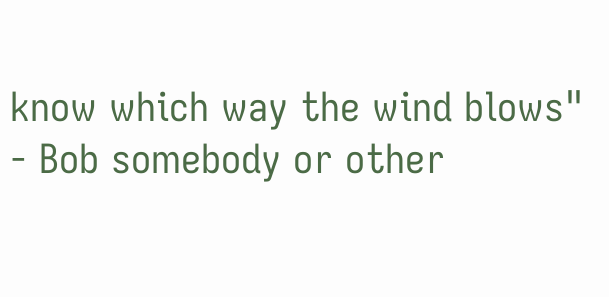know which way the wind blows" - Bob somebody or other